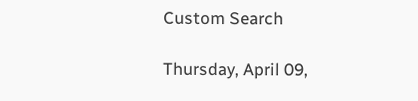Custom Search

Thursday, April 09,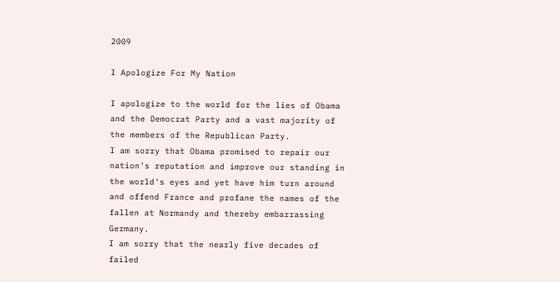2009

I Apologize For My Nation

I apologize to the world for the lies of Obama and the Democrat Party and a vast majority of the members of the Republican Party.
I am sorry that Obama promised to repair our nation's reputation and improve our standing in the world's eyes and yet have him turn around and offend France and profane the names of the fallen at Normandy and thereby embarrassing Germany.
I am sorry that the nearly five decades of failed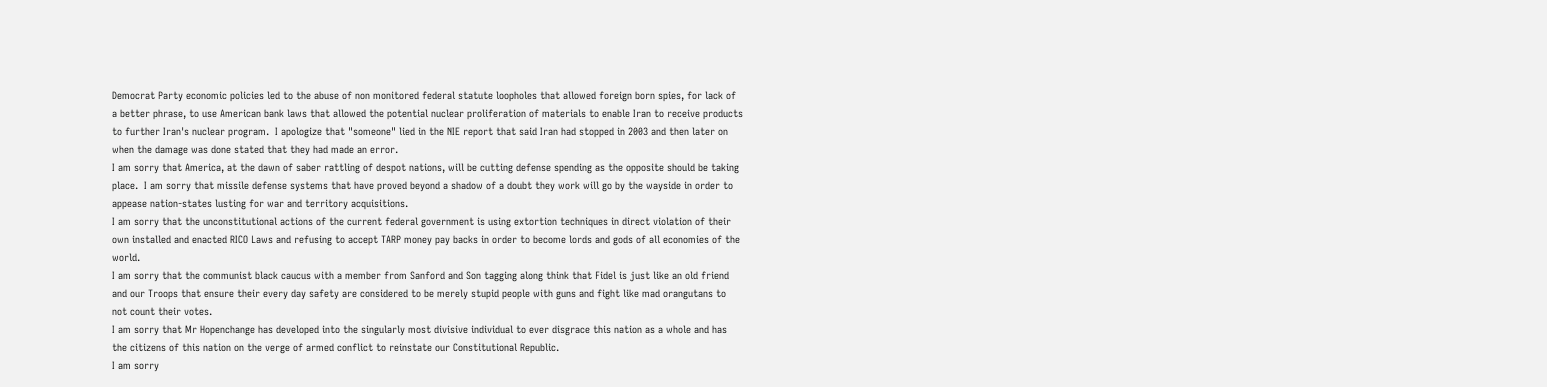Democrat Party economic policies led to the abuse of non monitored federal statute loopholes that allowed foreign born spies, for lack of a better phrase, to use American bank laws that allowed the potential nuclear proliferation of materials to enable Iran to receive products to further Iran's nuclear program.  I apologize that "someone" lied in the NIE report that said Iran had stopped in 2003 and then later on when the damage was done stated that they had made an error.
I am sorry that America, at the dawn of saber rattling of despot nations, will be cutting defense spending as the opposite should be taking place.  I am sorry that missile defense systems that have proved beyond a shadow of a doubt they work will go by the wayside in order to appease nation-states lusting for war and territory acquisitions.
I am sorry that the unconstitutional actions of the current federal government is using extortion techniques in direct violation of their own installed and enacted RICO Laws and refusing to accept TARP money pay backs in order to become lords and gods of all economies of the world.
I am sorry that the communist black caucus with a member from Sanford and Son tagging along think that Fidel is just like an old friend and our Troops that ensure their every day safety are considered to be merely stupid people with guns and fight like mad orangutans to not count their votes.
I am sorry that Mr Hopenchange has developed into the singularly most divisive individual to ever disgrace this nation as a whole and has the citizens of this nation on the verge of armed conflict to reinstate our Constitutional Republic.
I am sorry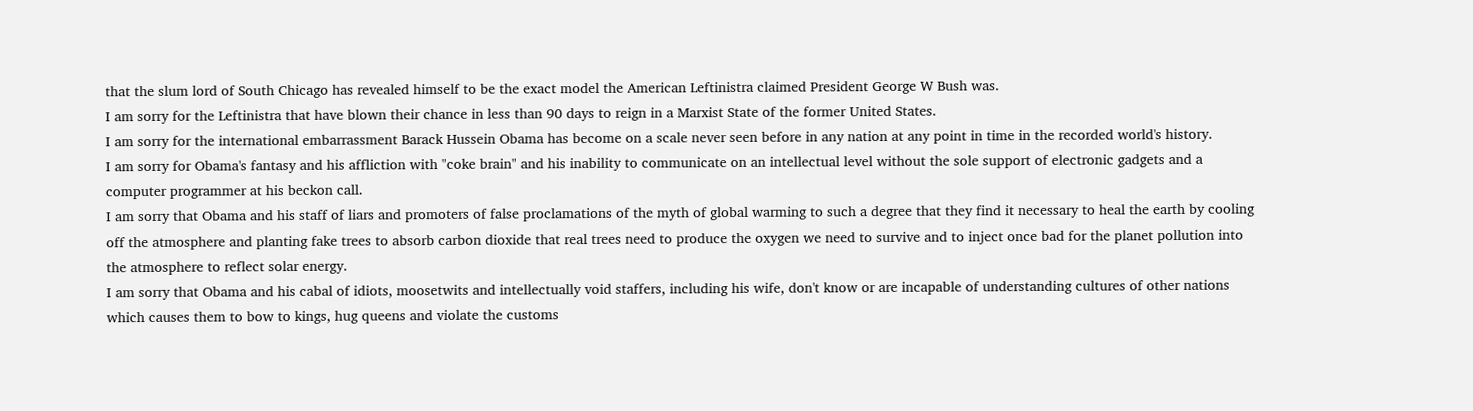that the slum lord of South Chicago has revealed himself to be the exact model the American Leftinistra claimed President George W Bush was.
I am sorry for the Leftinistra that have blown their chance in less than 90 days to reign in a Marxist State of the former United States.
I am sorry for the international embarrassment Barack Hussein Obama has become on a scale never seen before in any nation at any point in time in the recorded world's history.
I am sorry for Obama's fantasy and his affliction with "coke brain" and his inability to communicate on an intellectual level without the sole support of electronic gadgets and a computer programmer at his beckon call.
I am sorry that Obama and his staff of liars and promoters of false proclamations of the myth of global warming to such a degree that they find it necessary to heal the earth by cooling off the atmosphere and planting fake trees to absorb carbon dioxide that real trees need to produce the oxygen we need to survive and to inject once bad for the planet pollution into the atmosphere to reflect solar energy.
I am sorry that Obama and his cabal of idiots, moosetwits and intellectually void staffers, including his wife, don't know or are incapable of understanding cultures of other nations which causes them to bow to kings, hug queens and violate the customs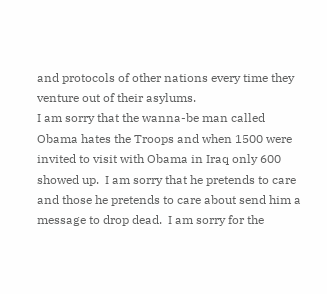and protocols of other nations every time they venture out of their asylums.
I am sorry that the wanna-be man called Obama hates the Troops and when 1500 were invited to visit with Obama in Iraq only 600 showed up.  I am sorry that he pretends to care and those he pretends to care about send him a message to drop dead.  I am sorry for the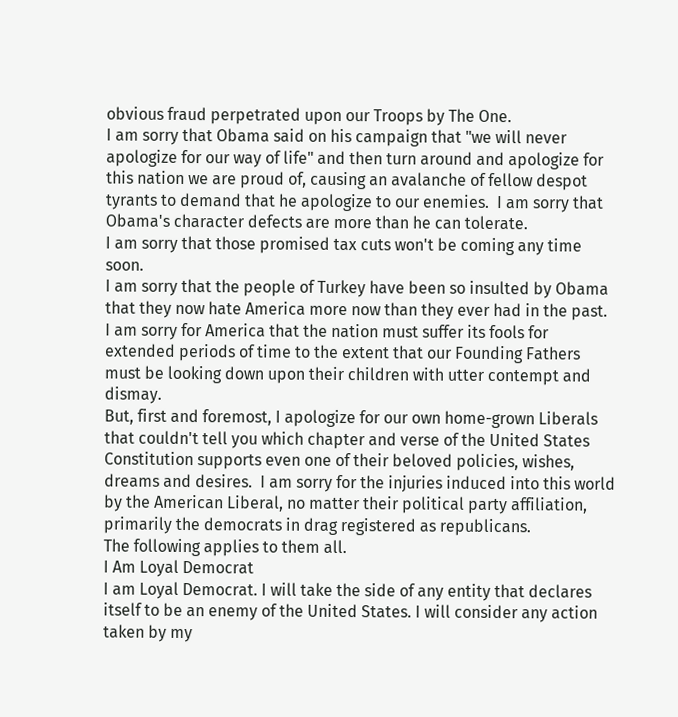obvious fraud perpetrated upon our Troops by The One.
I am sorry that Obama said on his campaign that "we will never apologize for our way of life" and then turn around and apologize for this nation we are proud of, causing an avalanche of fellow despot tyrants to demand that he apologize to our enemies.  I am sorry that Obama's character defects are more than he can tolerate.
I am sorry that those promised tax cuts won't be coming any time soon.
I am sorry that the people of Turkey have been so insulted by Obama that they now hate America more now than they ever had in the past.
I am sorry for America that the nation must suffer its fools for extended periods of time to the extent that our Founding Fathers must be looking down upon their children with utter contempt and dismay.
But, first and foremost, I apologize for our own home-grown Liberals that couldn't tell you which chapter and verse of the United States Constitution supports even one of their beloved policies, wishes, dreams and desires.  I am sorry for the injuries induced into this world by the American Liberal, no matter their political party affiliation, primarily the democrats in drag registered as republicans.
The following applies to them all.
I Am Loyal Democrat
I am Loyal Democrat. I will take the side of any entity that declares itself to be an enemy of the United States. I will consider any action taken by my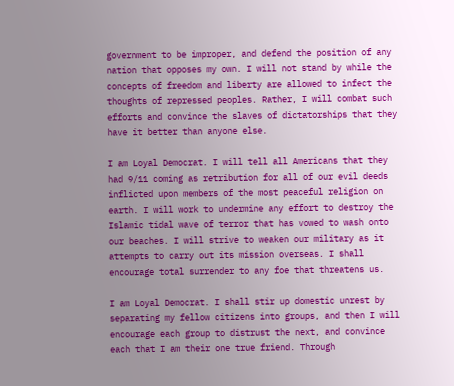government to be improper, and defend the position of any nation that opposes my own. I will not stand by while the concepts of freedom and liberty are allowed to infect the thoughts of repressed peoples. Rather, I will combat such efforts and convince the slaves of dictatorships that they have it better than anyone else.

I am Loyal Democrat. I will tell all Americans that they had 9/11 coming as retribution for all of our evil deeds inflicted upon members of the most peaceful religion on earth. I will work to undermine any effort to destroy the Islamic tidal wave of terror that has vowed to wash onto our beaches. I will strive to weaken our military as it attempts to carry out its mission overseas. I shall encourage total surrender to any foe that threatens us.

I am Loyal Democrat. I shall stir up domestic unrest by separating my fellow citizens into groups, and then I will encourage each group to distrust the next, and convince each that I am their one true friend. Through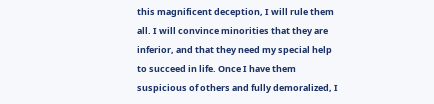this magnificent deception, I will rule them all. I will convince minorities that they are inferior, and that they need my special help to succeed in life. Once I have them suspicious of others and fully demoralized, I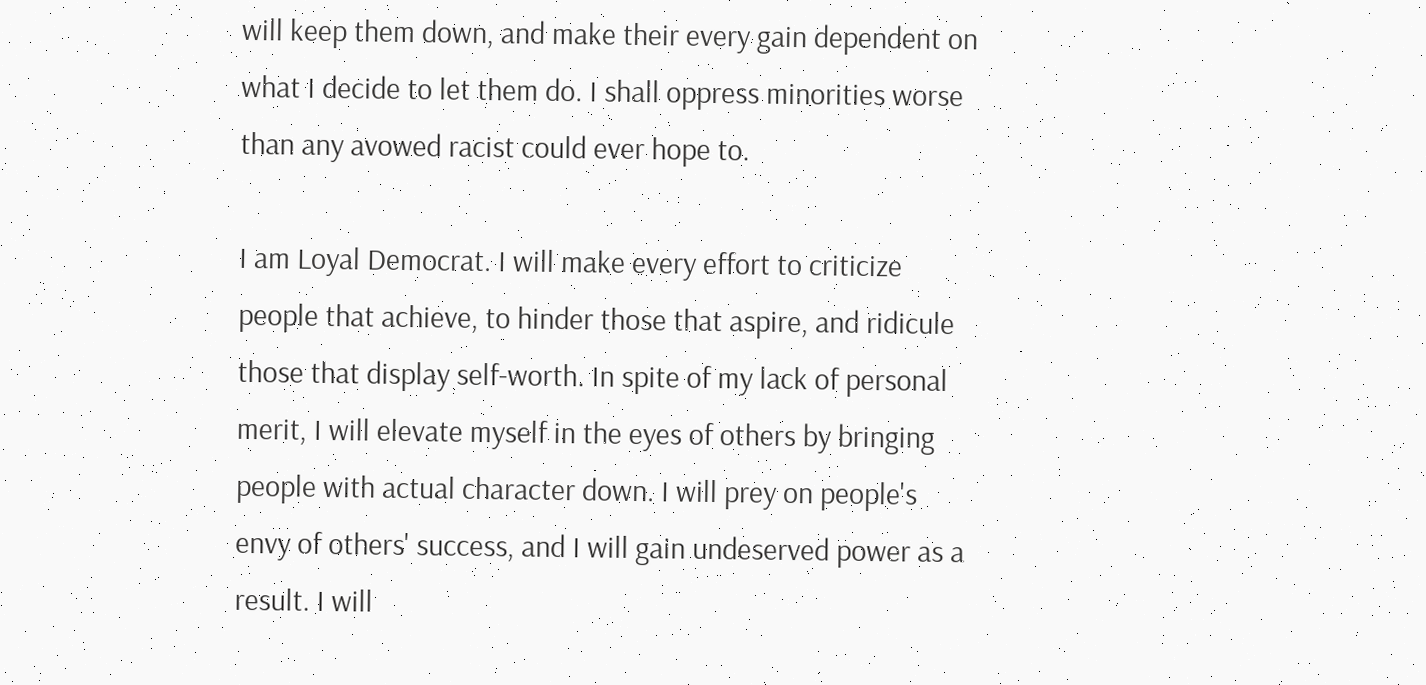will keep them down, and make their every gain dependent on what I decide to let them do. I shall oppress minorities worse than any avowed racist could ever hope to.

I am Loyal Democrat. I will make every effort to criticize people that achieve, to hinder those that aspire, and ridicule those that display self-worth. In spite of my lack of personal merit, I will elevate myself in the eyes of others by bringing people with actual character down. I will prey on people's envy of others' success, and I will gain undeserved power as a result. I will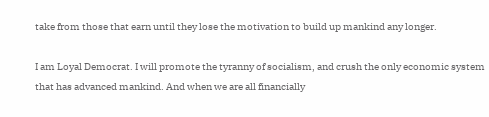take from those that earn until they lose the motivation to build up mankind any longer.

I am Loyal Democrat. I will promote the tyranny of socialism, and crush the only economic system that has advanced mankind. And when we are all financially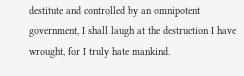destitute and controlled by an omnipotent government, I shall laugh at the destruction I have wrought, for I truly hate mankind.